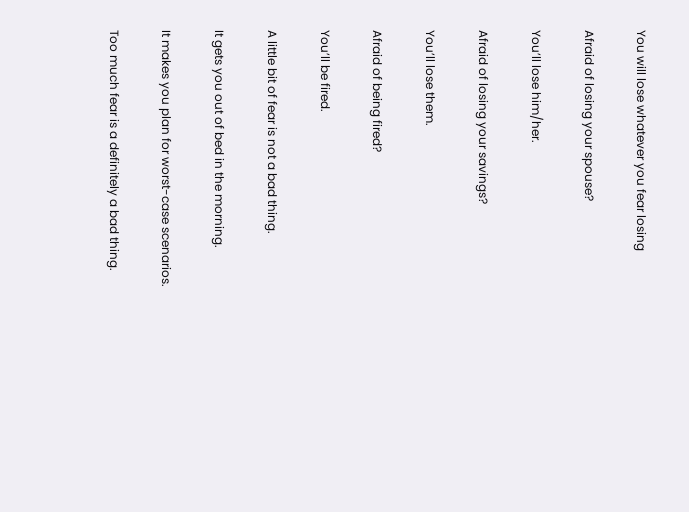You will lose whatever you fear losing

Afraid of losing your spouse?

You’ll lose him/her.

Afraid of losing your savings?

You’ll lose them.

Afraid of being fired?

You’ll be fired.

A little bit of fear is not a bad thing.

It gets you out of bed in the morning.

It makes you plan for worst-case scenarios.

Too much fear is a definitely a bad thing.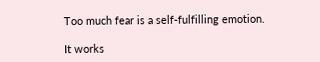Too much fear is a self-fulfilling emotion.

It works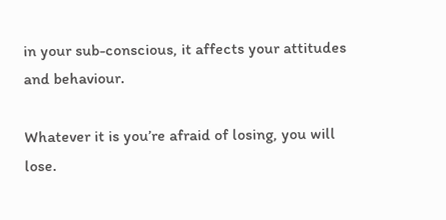in your sub-conscious, it affects your attitudes and behaviour.

Whatever it is you’re afraid of losing, you will lose.